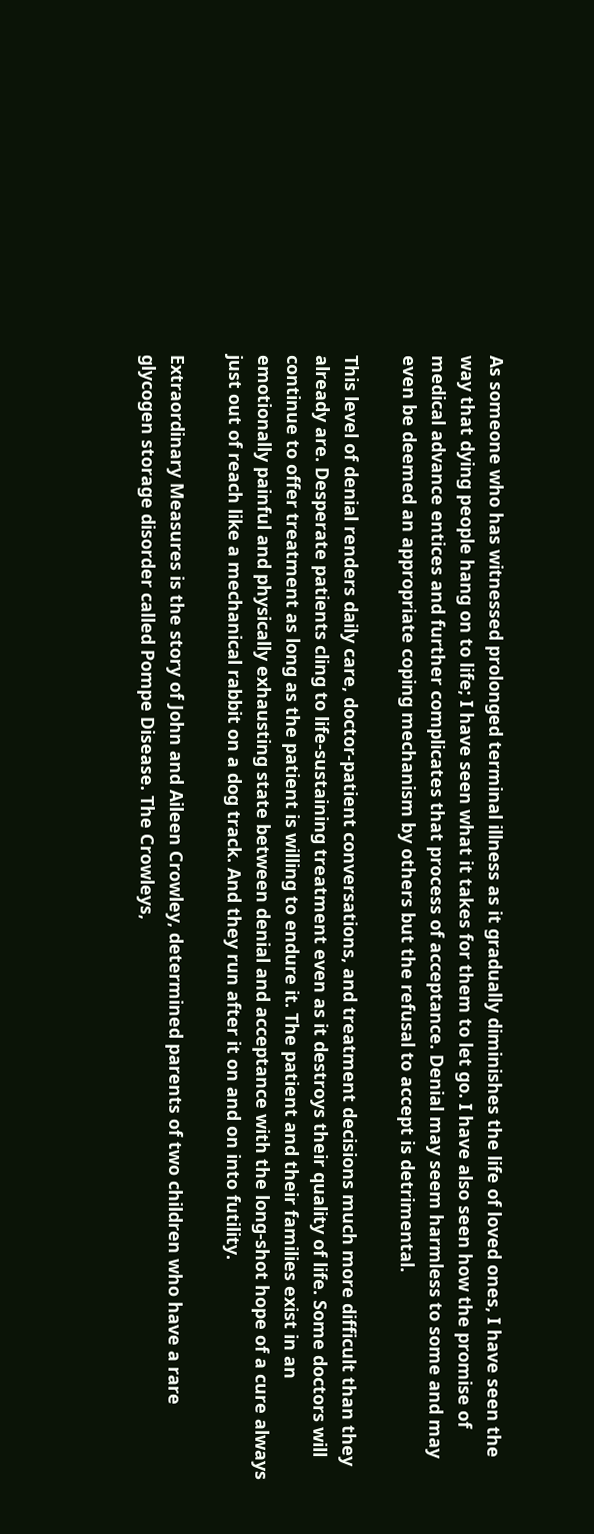As someone who has witnessed prolonged terminal illness as it gradually diminishes the life of loved ones, I have seen the way that dying people hang on to life; I have seen what it takes for them to let go. I have also seen how the promise of medical advance entices and further complicates that process of acceptance. Denial may seem harmless to some and may even be deemed an appropriate coping mechanism by others but the refusal to accept is detrimental.

This level of denial renders daily care, doctor-patient conversations, and treatment decisions much more difficult than they already are. Desperate patients cling to life-sustaining treatment even as it destroys their quality of life. Some doctors will continue to offer treatment as long as the patient is willing to endure it. The patient and their families exist in an emotionally painful and physically exhausting state between denial and acceptance with the long-shot hope of a cure always just out of reach like a mechanical rabbit on a dog track. And they run after it on and on into futility.

Extraordinary Measures is the story of John and Aileen Crowley, determined parents of two children who have a rare glycogen storage disorder called Pompe Disease. The Crowleys,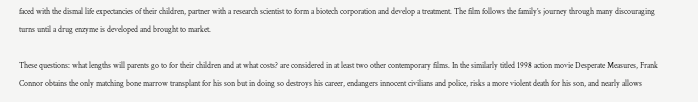faced with the dismal life expectancies of their children, partner with a research scientist to form a biotech corporation and develop a treatment. The film follows the family’s journey through many discouraging turns until a drug enzyme is developed and brought to market.

These questions: what lengths will parents go to for their children and at what costs? are considered in at least two other contemporary films. In the similarly titled 1998 action movie Desperate Measures, Frank Connor obtains the only matching bone marrow transplant for his son but in doing so destroys his career, endangers innocent civilians and police, risks a more violent death for his son, and nearly allows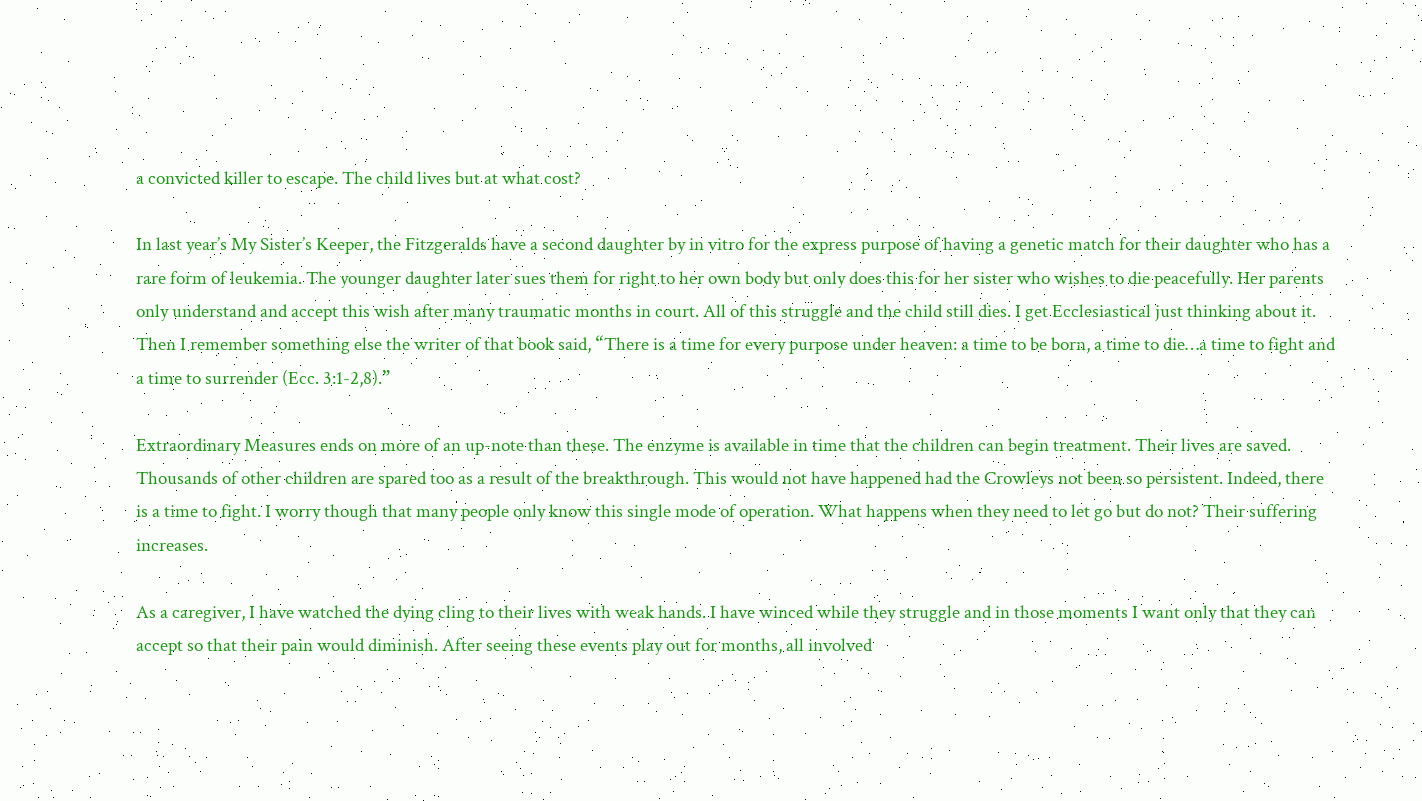a convicted killer to escape. The child lives but at what cost?

In last year’s My Sister’s Keeper, the Fitzgeralds have a second daughter by in vitro for the express purpose of having a genetic match for their daughter who has a rare form of leukemia. The younger daughter later sues them for right to her own body but only does this for her sister who wishes to die peacefully. Her parents only understand and accept this wish after many traumatic months in court. All of this struggle and the child still dies. I get Ecclesiastical just thinking about it. Then I remember something else the writer of that book said, “There is a time for every purpose under heaven: a time to be born, a time to die…a time to fight and a time to surrender (Ecc. 3:1-2,8).”

Extraordinary Measures ends on more of an up-note than these. The enzyme is available in time that the children can begin treatment. Their lives are saved. Thousands of other children are spared too as a result of the breakthrough. This would not have happened had the Crowleys not been so persistent. Indeed, there is a time to fight. I worry though that many people only know this single mode of operation. What happens when they need to let go but do not? Their suffering increases.

As a caregiver, I have watched the dying cling to their lives with weak hands. I have winced while they struggle and in those moments I want only that they can accept so that their pain would diminish. After seeing these events play out for months, all involved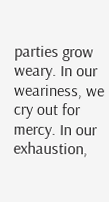parties grow weary. In our weariness, we cry out for mercy. In our exhaustion,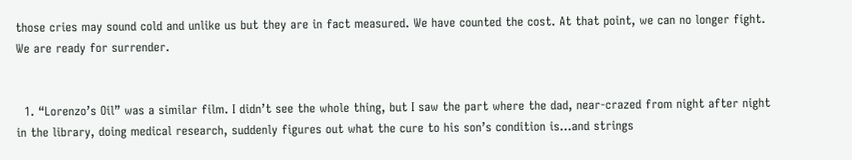those cries may sound cold and unlike us but they are in fact measured. We have counted the cost. At that point, we can no longer fight. We are ready for surrender.


  1. “Lorenzo’s Oil” was a similar film. I didn’t see the whole thing, but I saw the part where the dad, near-crazed from night after night in the library, doing medical research, suddenly figures out what the cure to his son’s condition is…and strings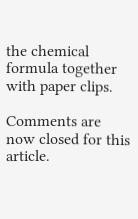the chemical formula together with paper clips.

Comments are now closed for this article.